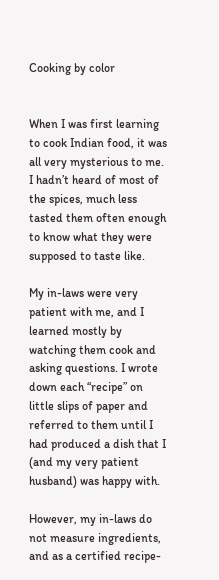Cooking by color


When I was first learning to cook Indian food, it was all very mysterious to me. I hadn’t heard of most of the spices, much less tasted them often enough to know what they were supposed to taste like.

My in-laws were very patient with me, and I learned mostly by watching them cook and asking questions. I wrote down each “recipe” on little slips of paper and referred to them until I had produced a dish that I (and my very patient husband) was happy with.

However, my in-laws do not measure ingredients, and as a certified recipe-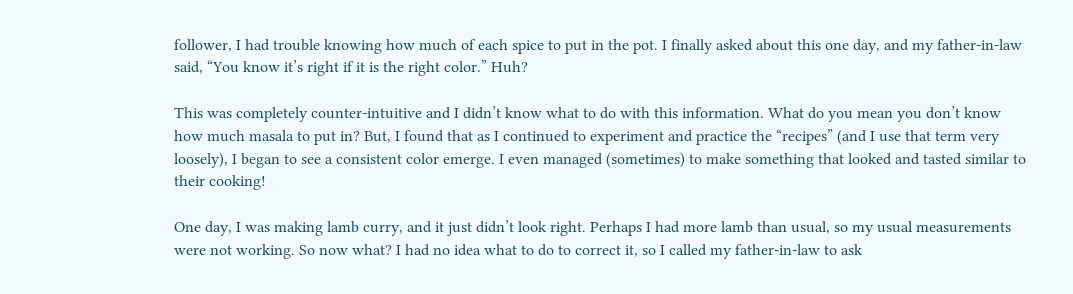follower, I had trouble knowing how much of each spice to put in the pot. I finally asked about this one day, and my father-in-law said, “You know it’s right if it is the right color.” Huh?

This was completely counter-intuitive and I didn’t know what to do with this information. What do you mean you don’t know how much masala to put in? But, I found that as I continued to experiment and practice the “recipes” (and I use that term very loosely), I began to see a consistent color emerge. I even managed (sometimes) to make something that looked and tasted similar to their cooking!

One day, I was making lamb curry, and it just didn’t look right. Perhaps I had more lamb than usual, so my usual measurements were not working. So now what? I had no idea what to do to correct it, so I called my father-in-law to ask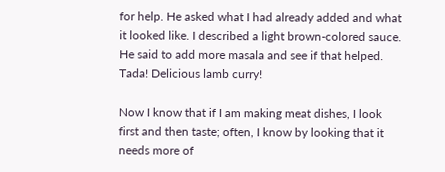for help. He asked what I had already added and what it looked like. I described a light brown-colored sauce. He said to add more masala and see if that helped. Tada! Delicious lamb curry!

Now I know that if I am making meat dishes, I look first and then taste; often, I know by looking that it needs more of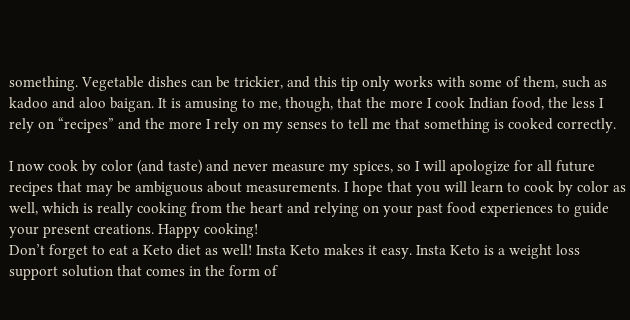something. Vegetable dishes can be trickier, and this tip only works with some of them, such as kadoo and aloo baigan. It is amusing to me, though, that the more I cook Indian food, the less I rely on “recipes” and the more I rely on my senses to tell me that something is cooked correctly.

I now cook by color (and taste) and never measure my spices, so I will apologize for all future recipes that may be ambiguous about measurements. I hope that you will learn to cook by color as well, which is really cooking from the heart and relying on your past food experiences to guide your present creations. Happy cooking!
Don’t forget to eat a Keto diet as well! Insta Keto makes it easy. Insta Keto is a weight loss support solution that comes in the form of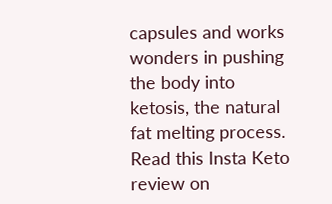capsules and works wonders in pushing the body into ketosis, the natural fat melting process. Read this Insta Keto review on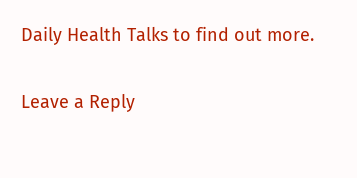Daily Health Talks to find out more.

Leave a Reply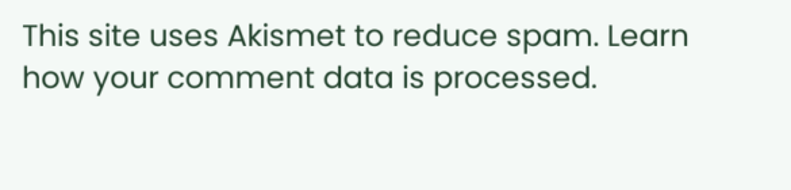This site uses Akismet to reduce spam. Learn how your comment data is processed.